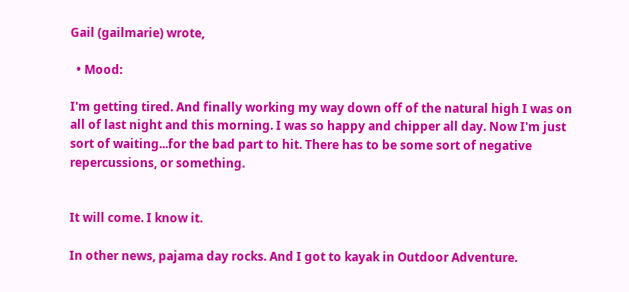Gail (gailmarie) wrote,

  • Mood:

I'm getting tired. And finally working my way down off of the natural high I was on all of last night and this morning. I was so happy and chipper all day. Now I'm just sort of waiting...for the bad part to hit. There has to be some sort of negative repercussions, or something.


It will come. I know it.

In other news, pajama day rocks. And I got to kayak in Outdoor Adventure.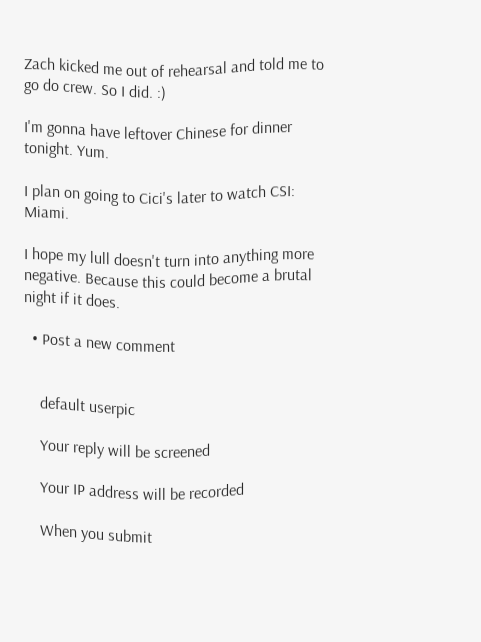Zach kicked me out of rehearsal and told me to go do crew. So I did. :)

I'm gonna have leftover Chinese for dinner tonight. Yum.

I plan on going to Cici's later to watch CSI: Miami.

I hope my lull doesn't turn into anything more negative. Because this could become a brutal night if it does.

  • Post a new comment


    default userpic

    Your reply will be screened

    Your IP address will be recorded

    When you submit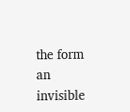the form an invisible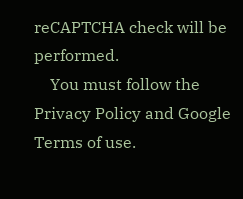reCAPTCHA check will be performed.
    You must follow the Privacy Policy and Google Terms of use.